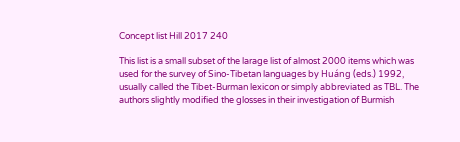Concept list Hill 2017 240

This list is a small subset of the larage list of almost 2000 items which was used for the survey of Sino-Tibetan languages by Huáng (eds.) 1992, usually called the Tibet-Burman lexicon or simply abbreviated as TBL. The authors slightly modified the glosses in their investigation of Burmish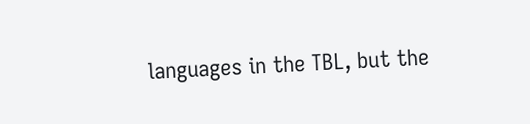languages in the TBL, but the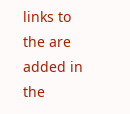links to the are added in the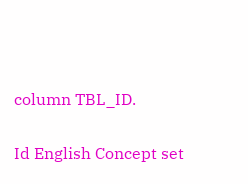column TBL_ID.

Id English Concept set